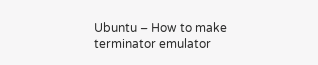Ubuntu – How to make terminator emulator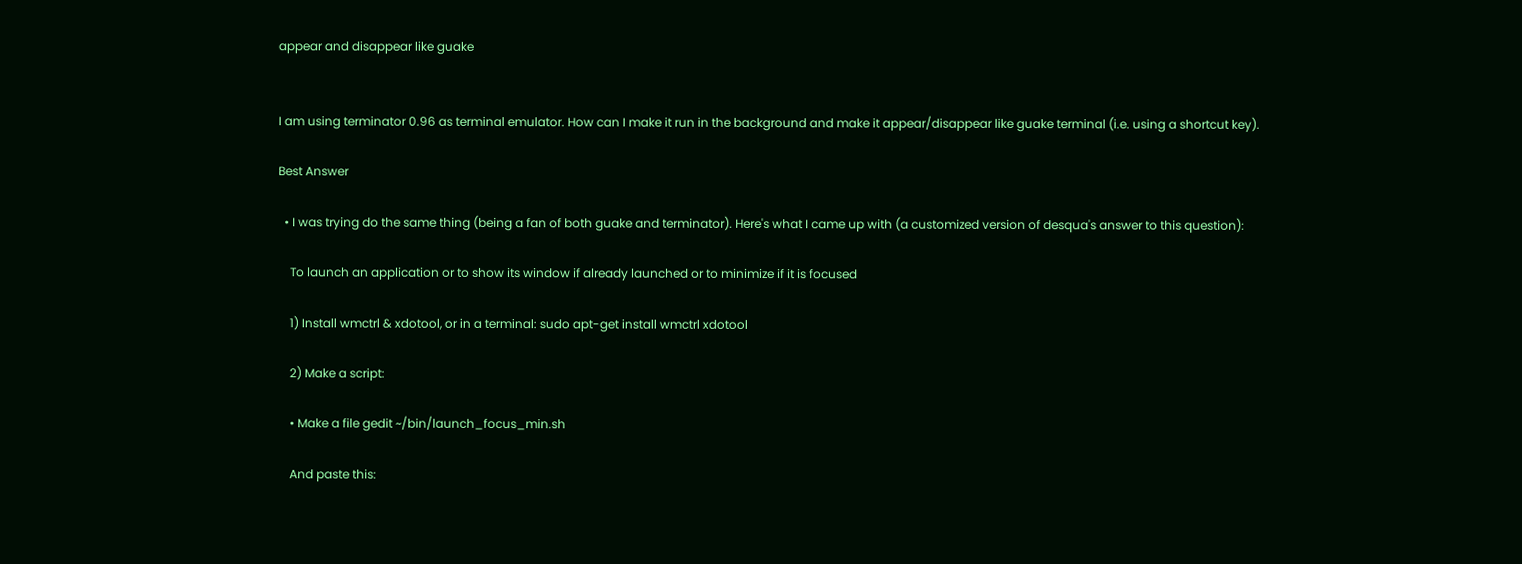appear and disappear like guake


I am using terminator 0.96 as terminal emulator. How can I make it run in the background and make it appear/disappear like guake terminal (i.e. using a shortcut key).

Best Answer

  • I was trying do the same thing (being a fan of both guake and terminator). Here's what I came up with (a customized version of desqua's answer to this question):

    To launch an application or to show its window if already launched or to minimize if it is focused

    1) Install wmctrl & xdotool, or in a terminal: sudo apt-get install wmctrl xdotool

    2) Make a script:

    • Make a file gedit ~/bin/launch_focus_min.sh

    And paste this: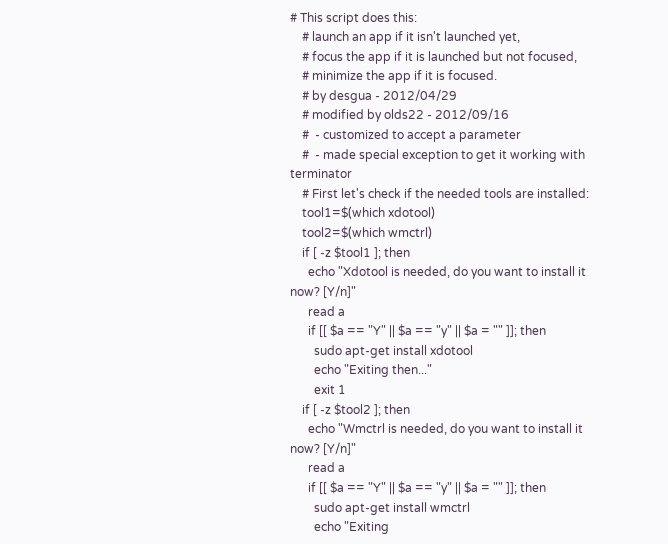# This script does this:
    # launch an app if it isn't launched yet,
    # focus the app if it is launched but not focused,
    # minimize the app if it is focused.
    # by desgua - 2012/04/29
    # modified by olds22 - 2012/09/16
    #  - customized to accept a parameter
    #  - made special exception to get it working with terminator
    # First let's check if the needed tools are installed:
    tool1=$(which xdotool)
    tool2=$(which wmctrl)
    if [ -z $tool1 ]; then
      echo "Xdotool is needed, do you want to install it now? [Y/n]"
      read a
      if [[ $a == "Y" || $a == "y" || $a = "" ]]; then
        sudo apt-get install xdotool
        echo "Exiting then..."
        exit 1
    if [ -z $tool2 ]; then
      echo "Wmctrl is needed, do you want to install it now? [Y/n]"
      read a
      if [[ $a == "Y" || $a == "y" || $a = "" ]]; then
        sudo apt-get install wmctrl
        echo "Exiting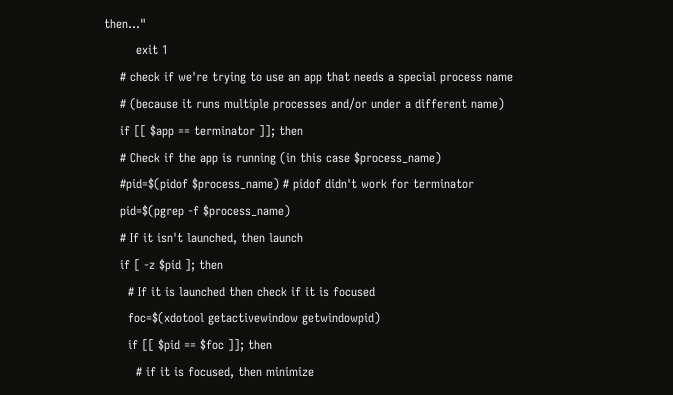then..."
        exit 1
    # check if we're trying to use an app that needs a special process name
    # (because it runs multiple processes and/or under a different name)
    if [[ $app == terminator ]]; then
    # Check if the app is running (in this case $process_name)
    #pid=$(pidof $process_name) # pidof didn't work for terminator
    pid=$(pgrep -f $process_name)
    # If it isn't launched, then launch
    if [ -z $pid ]; then
      # If it is launched then check if it is focused
      foc=$(xdotool getactivewindow getwindowpid)
      if [[ $pid == $foc ]]; then
        # if it is focused, then minimize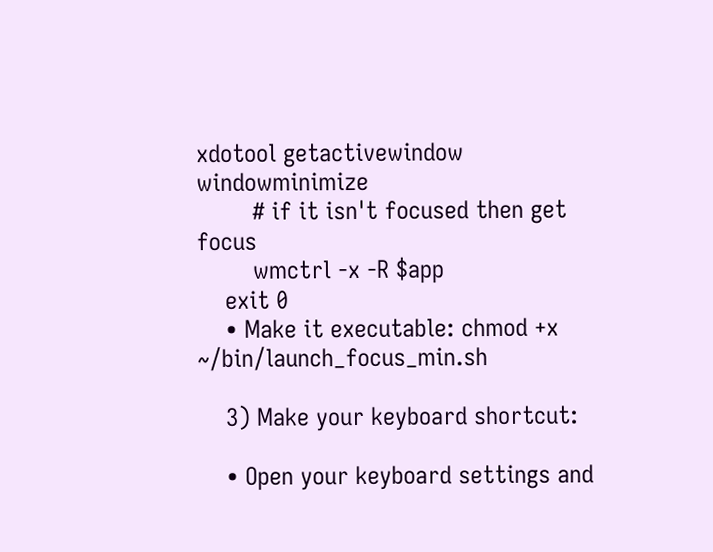xdotool getactivewindow windowminimize
        # if it isn't focused then get focus
        wmctrl -x -R $app
    exit 0
    • Make it executable: chmod +x ~/bin/launch_focus_min.sh

    3) Make your keyboard shortcut:

    • Open your keyboard settings and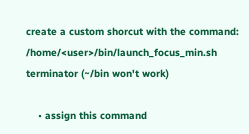create a custom shorcut with the command: /home/<user>/bin/launch_focus_min.sh terminator (~/bin won't work)

    • assign this command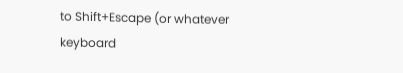to Shift+Escape (or whatever keyboard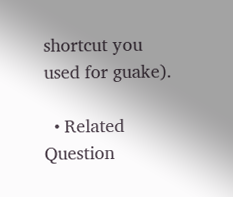shortcut you used for guake).

  • Related Question